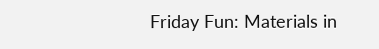Friday Fun: Materials in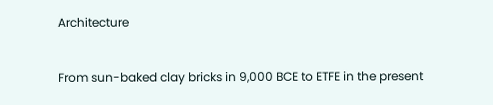Architecture


From sun-baked clay bricks in 9,000 BCE to ETFE in the present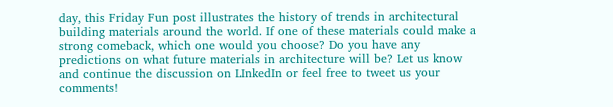day, this Friday Fun post illustrates the history of trends in architectural building materials around the world. If one of these materials could make a strong comeback, which one would you choose? Do you have any predictions on what future materials in architecture will be? Let us know and continue the discussion on LInkedIn or feel free to tweet us your comments!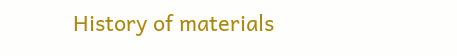History of materials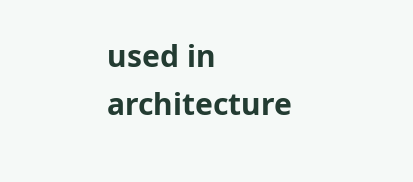used in architecture